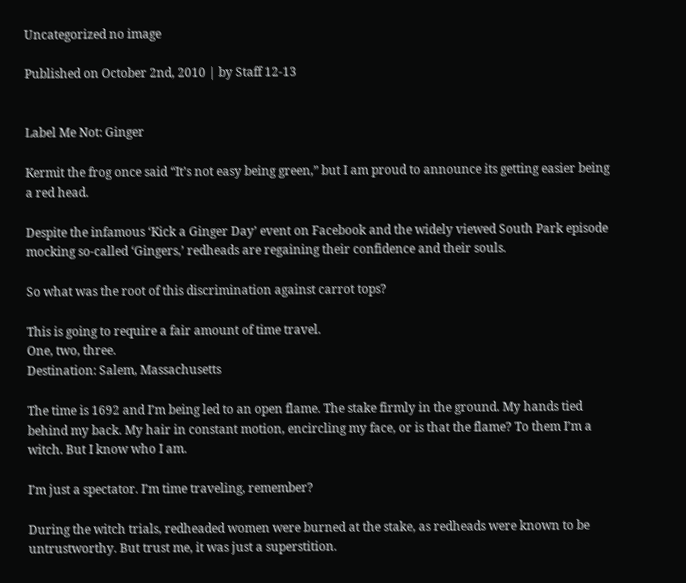Uncategorized no image

Published on October 2nd, 2010 | by Staff 12-13


Label Me Not: Ginger

Kermit the frog once said “It’s not easy being green,” but I am proud to announce its getting easier being a red head.

Despite the infamous ‘Kick a Ginger Day’ event on Facebook and the widely viewed South Park episode mocking so-called ‘Gingers,’ redheads are regaining their confidence and their souls.

So what was the root of this discrimination against carrot tops?

This is going to require a fair amount of time travel.
One, two, three.
Destination: Salem, Massachusetts

The time is 1692 and I’m being led to an open flame. The stake firmly in the ground. My hands tied behind my back. My hair in constant motion, encircling my face, or is that the flame? To them I’m a witch. But I know who I am.

I’m just a spectator. I’m time traveling, remember?

During the witch trials, redheaded women were burned at the stake, as redheads were known to be untrustworthy. But trust me, it was just a superstition.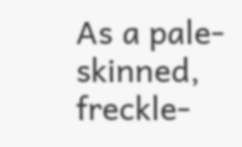As a pale-skinned, freckle-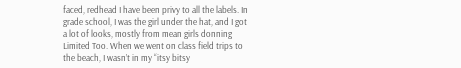faced, redhead I have been privy to all the labels. In grade school, I was the girl under the hat, and I got a lot of looks, mostly from mean girls donning Limited Too. When we went on class field trips to the beach, I wasn’t in my “itsy bitsy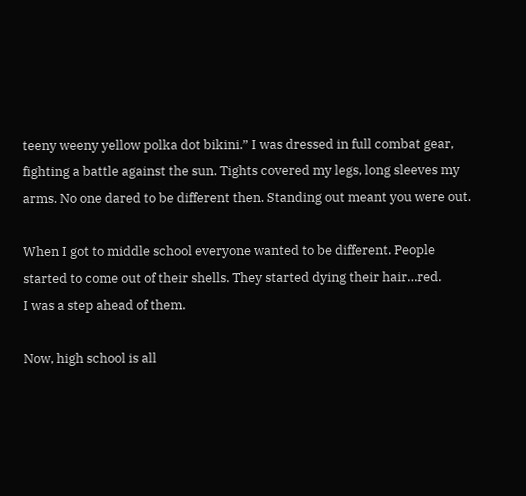teeny weeny yellow polka dot bikini.” I was dressed in full combat gear, fighting a battle against the sun. Tights covered my legs, long sleeves my arms. No one dared to be different then. Standing out meant you were out.

When I got to middle school everyone wanted to be different. People started to come out of their shells. They started dying their hair…red.
I was a step ahead of them.

Now, high school is all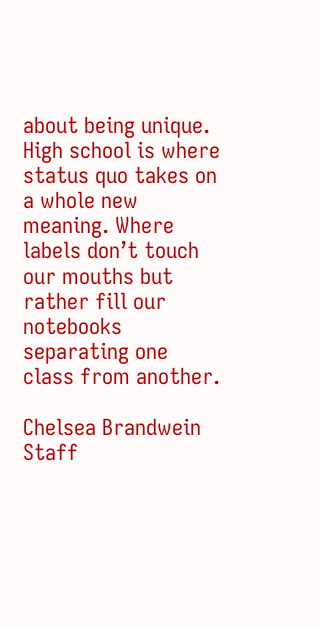about being unique. High school is where status quo takes on a whole new meaning. Where labels don’t touch our mouths but rather fill our notebooks separating one class from another.

Chelsea Brandwein
Staff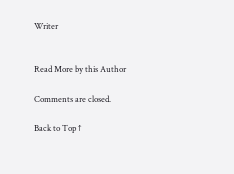Writer


Read More by this Author

Comments are closed.

Back to Top ↑